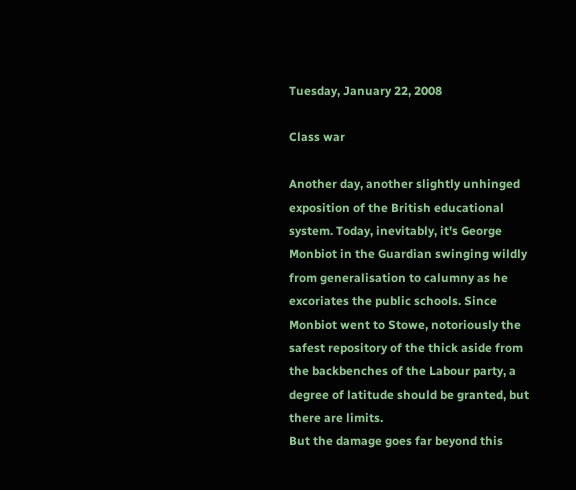Tuesday, January 22, 2008

Class war

Another day, another slightly unhinged exposition of the British educational system. Today, inevitably, it's George Monbiot in the Guardian swinging wildly from generalisation to calumny as he excoriates the public schools. Since Monbiot went to Stowe, notoriously the safest repository of the thick aside from the backbenches of the Labour party, a degree of latitude should be granted, but there are limits.
But the damage goes far beyond this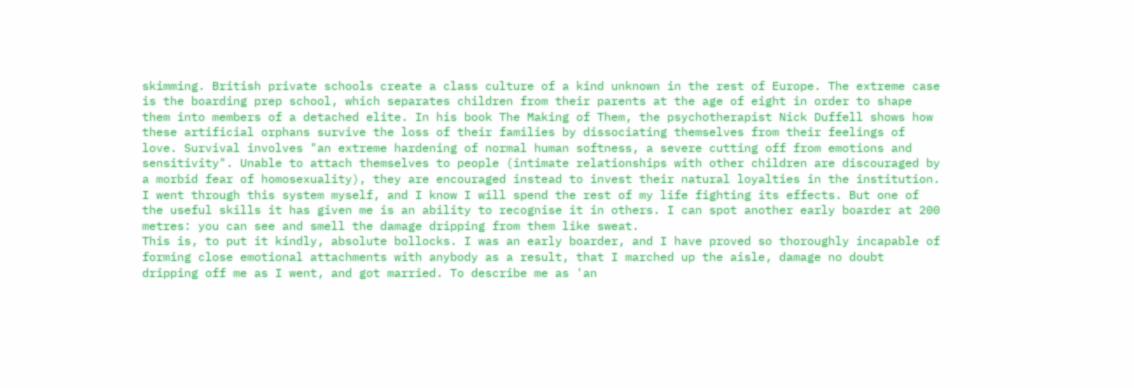skimming. British private schools create a class culture of a kind unknown in the rest of Europe. The extreme case is the boarding prep school, which separates children from their parents at the age of eight in order to shape them into members of a detached elite. In his book The Making of Them, the psychotherapist Nick Duffell shows how these artificial orphans survive the loss of their families by dissociating themselves from their feelings of love. Survival involves "an extreme hardening of normal human softness, a severe cutting off from emotions and sensitivity". Unable to attach themselves to people (intimate relationships with other children are discouraged by a morbid fear of homosexuality), they are encouraged instead to invest their natural loyalties in the institution.
I went through this system myself, and I know I will spend the rest of my life fighting its effects. But one of the useful skills it has given me is an ability to recognise it in others. I can spot another early boarder at 200 metres: you can see and smell the damage dripping from them like sweat.
This is, to put it kindly, absolute bollocks. I was an early boarder, and I have proved so thoroughly incapable of forming close emotional attachments with anybody as a result, that I marched up the aisle, damage no doubt dripping off me as I went, and got married. To describe me as 'an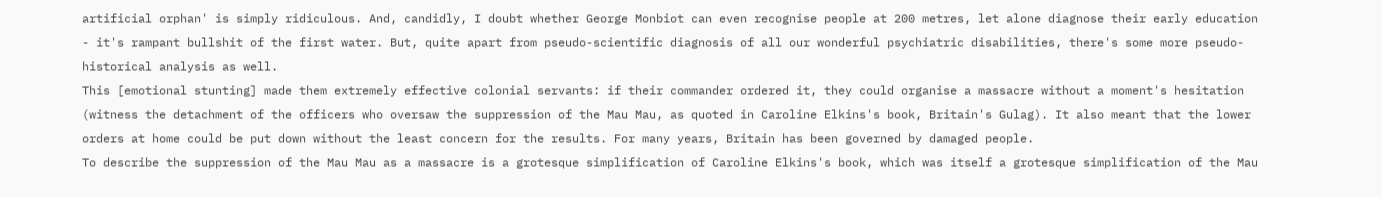artificial orphan' is simply ridiculous. And, candidly, I doubt whether George Monbiot can even recognise people at 200 metres, let alone diagnose their early education - it's rampant bullshit of the first water. But, quite apart from pseudo-scientific diagnosis of all our wonderful psychiatric disabilities, there's some more pseudo-historical analysis as well.
This [emotional stunting] made them extremely effective colonial servants: if their commander ordered it, they could organise a massacre without a moment's hesitation (witness the detachment of the officers who oversaw the suppression of the Mau Mau, as quoted in Caroline Elkins's book, Britain's Gulag). It also meant that the lower orders at home could be put down without the least concern for the results. For many years, Britain has been governed by damaged people.
To describe the suppression of the Mau Mau as a massacre is a grotesque simplification of Caroline Elkins's book, which was itself a grotesque simplification of the Mau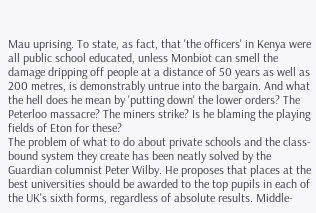Mau uprising. To state, as fact, that 'the officers' in Kenya were all public school educated, unless Monbiot can smell the damage dripping off people at a distance of 50 years as well as 200 metres, is demonstrably untrue into the bargain. And what the hell does he mean by 'putting down' the lower orders? The Peterloo massacre? The miners strike? Is he blaming the playing fields of Eton for these?
The problem of what to do about private schools and the class-bound system they create has been neatly solved by the Guardian columnist Peter Wilby. He proposes that places at the best universities should be awarded to the top pupils in each of the UK's sixth forms, regardless of absolute results. Middle-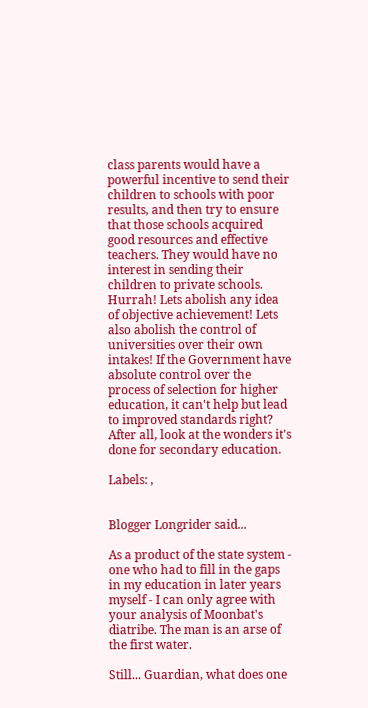class parents would have a powerful incentive to send their children to schools with poor results, and then try to ensure that those schools acquired good resources and effective teachers. They would have no interest in sending their children to private schools.
Hurrah! Lets abolish any idea of objective achievement! Lets also abolish the control of universities over their own intakes! If the Government have absolute control over the process of selection for higher education, it can't help but lead to improved standards right? After all, look at the wonders it's done for secondary education.

Labels: ,


Blogger Longrider said...

As a product of the state system - one who had to fill in the gaps in my education in later years myself - I can only agree with your analysis of Moonbat's diatribe. The man is an arse of the first water.

Still... Guardian, what does one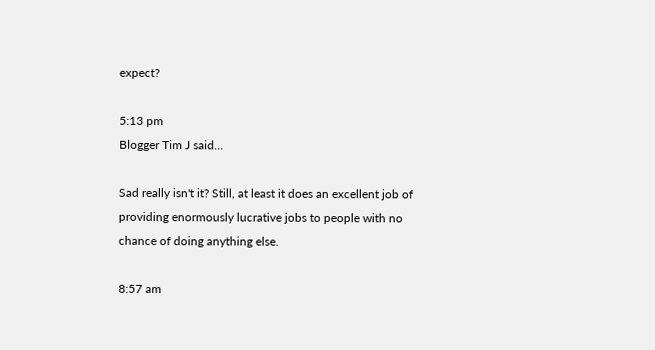expect?

5:13 pm
Blogger Tim J said...

Sad really isn't it? Still, at least it does an excellent job of providing enormously lucrative jobs to people with no chance of doing anything else.

8:57 am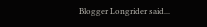Blogger Longrider said...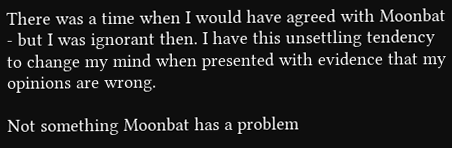There was a time when I would have agreed with Moonbat - but I was ignorant then. I have this unsettling tendency to change my mind when presented with evidence that my opinions are wrong.

Not something Moonbat has a problem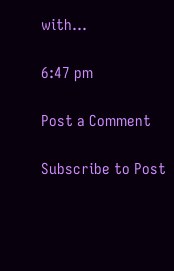with...

6:47 pm

Post a Comment

Subscribe to Post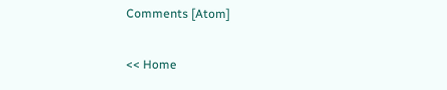Comments [Atom]

<< Home